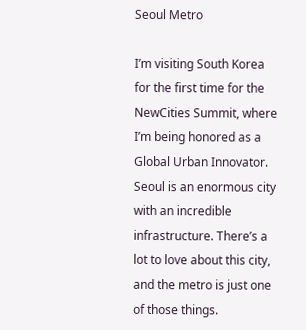Seoul Metro

I’m visiting South Korea for the first time for the NewCities Summit, where I’m being honored as a Global Urban Innovator. Seoul is an enormous city with an incredible infrastructure. There’s a lot to love about this city, and the metro is just one of those things.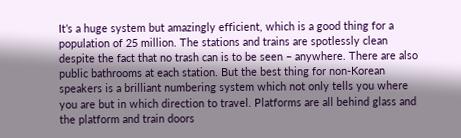It’s a huge system but amazingly efficient, which is a good thing for a population of 25 million. The stations and trains are spotlessly clean despite the fact that no trash can is to be seen – anywhere. There are also public bathrooms at each station. But the best thing for non-Korean speakers is a brilliant numbering system which not only tells you where you are but in which direction to travel. Platforms are all behind glass and the platform and train doors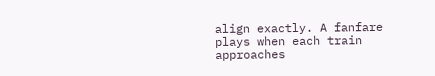align exactly. A fanfare plays when each train approaches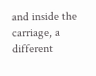and inside the carriage, a different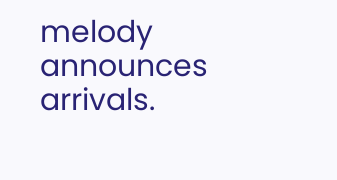melody announces arrivals.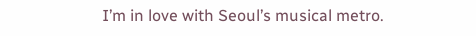I’m in love with Seoul’s musical metro.